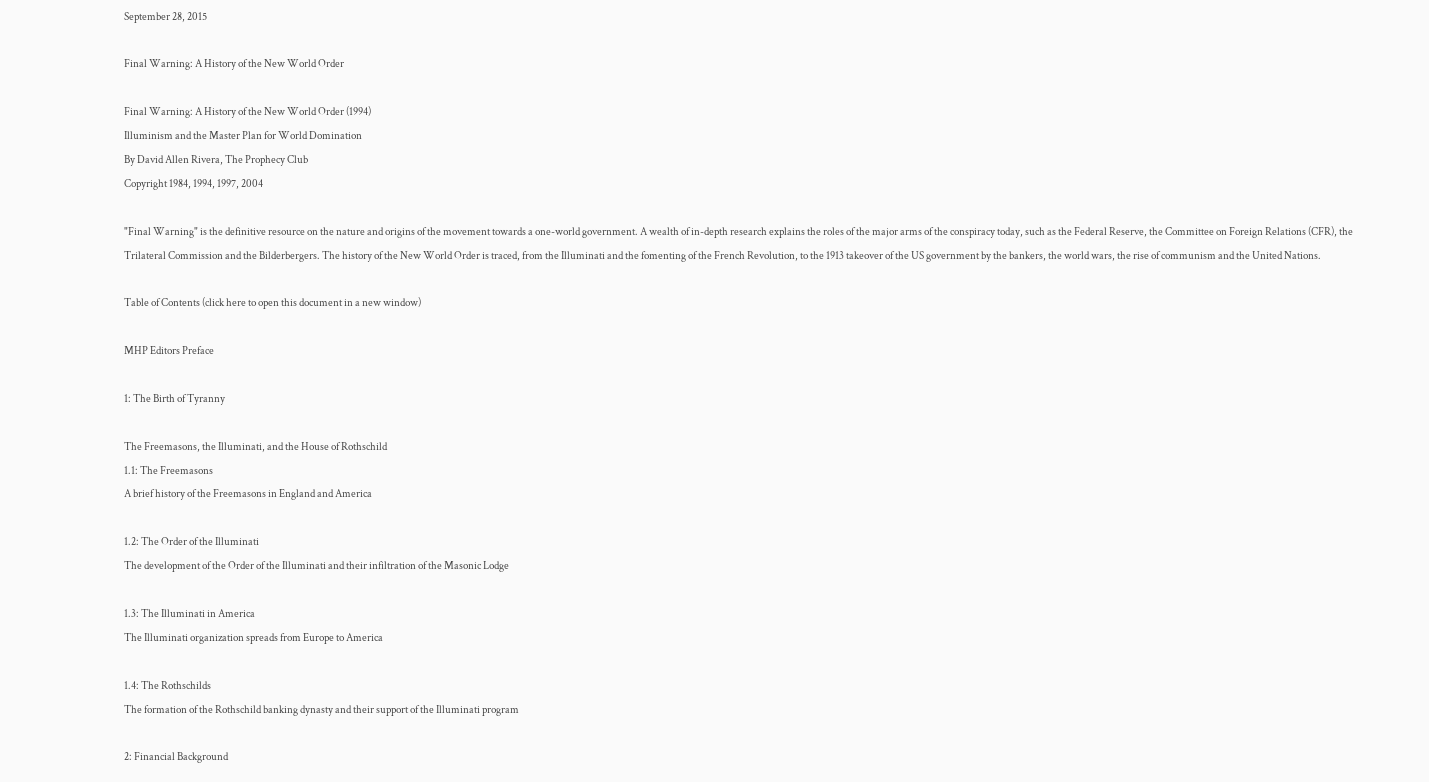September 28, 2015

Final Warning: A History of the New World Order

Final Warning: A History of the New World Order (1994)
Illuminism and the Master Plan for World Domination
By David Allen Rivera, The Prophecy Club
Copyright 1984, 1994, 1997, 2004

"Final Warning" is the definitive resource on the nature and origins of the movement towards a one-world government. A wealth of in-depth research explains the roles of the major arms of the conspiracy today, such as the Federal Reserve, the Committee on Foreign Relations (CFR), the Trilateral Commission and the Bilderbergers. The history of the New World Order is traced, from the Illuminati and the fomenting of the French Revolution, to the 1913 takeover of the US government by the bankers, the world wars, the rise of communism and the United Nations.

Table of Contents (click here to open this document in a new window)

MHP Editors Preface

1: The Birth of Tyranny

The Freemasons, the Illuminati, and the House of Rothschild
1.1: The Freemasons
A brief history of the Freemasons in England and America

1.2: The Order of the Illuminati
The development of the Order of the Illuminati and their infiltration of the Masonic Lodge

1.3: The Illuminati in America
The Illuminati organization spreads from Europe to America

1.4: The Rothschilds
The formation of the Rothschild banking dynasty and their support of the Illuminati program

2: Financial Background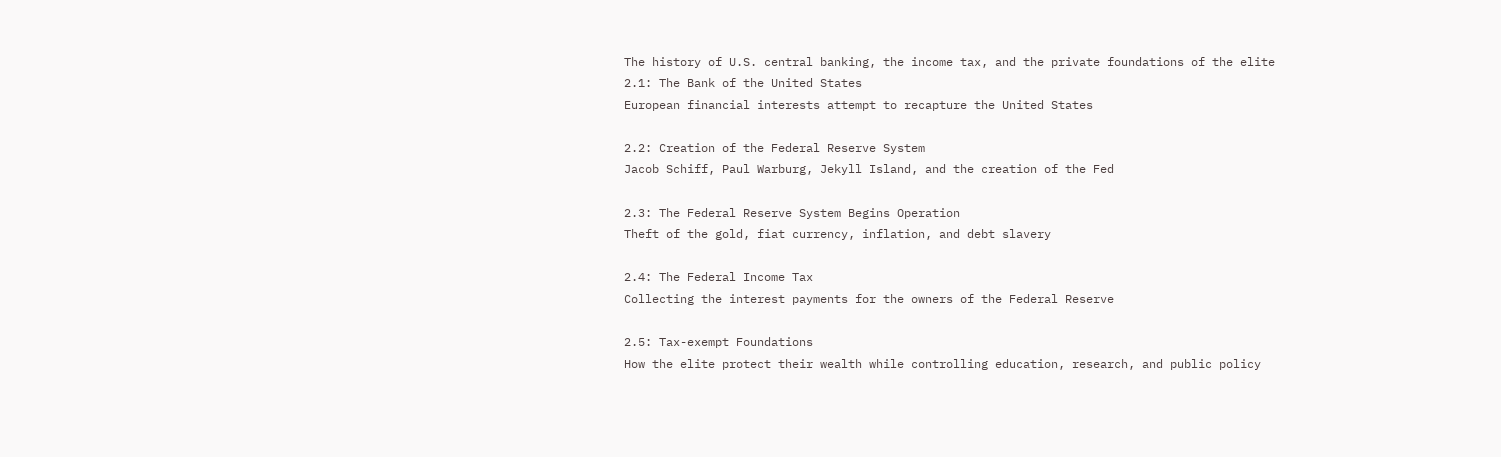The history of U.S. central banking, the income tax, and the private foundations of the elite
2.1: The Bank of the United States
European financial interests attempt to recapture the United States

2.2: Creation of the Federal Reserve System
Jacob Schiff, Paul Warburg, Jekyll Island, and the creation of the Fed

2.3: The Federal Reserve System Begins Operation
Theft of the gold, fiat currency, inflation, and debt slavery

2.4: The Federal Income Tax
Collecting the interest payments for the owners of the Federal Reserve

2.5: Tax-exempt Foundations
How the elite protect their wealth while controlling education, research, and public policy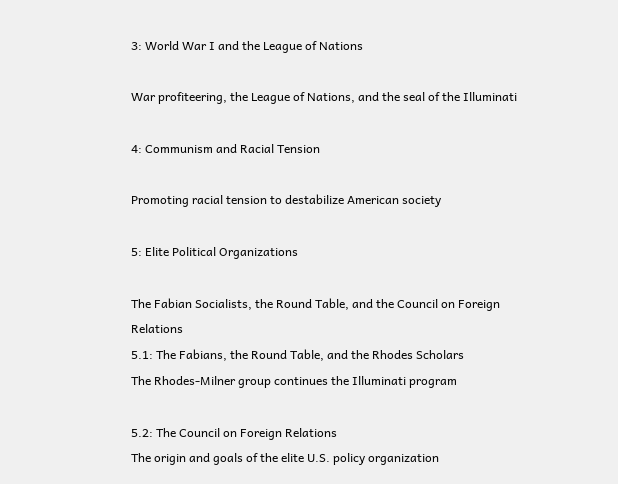3: World War I and the League of Nations

War profiteering, the League of Nations, and the seal of the Illuminati

4: Communism and Racial Tension

Promoting racial tension to destabilize American society

5: Elite Political Organizations

The Fabian Socialists, the Round Table, and the Council on Foreign Relations
5.1: The Fabians, the Round Table, and the Rhodes Scholars
The Rhodes-Milner group continues the Illuminati program

5.2: The Council on Foreign Relations
The origin and goals of the elite U.S. policy organization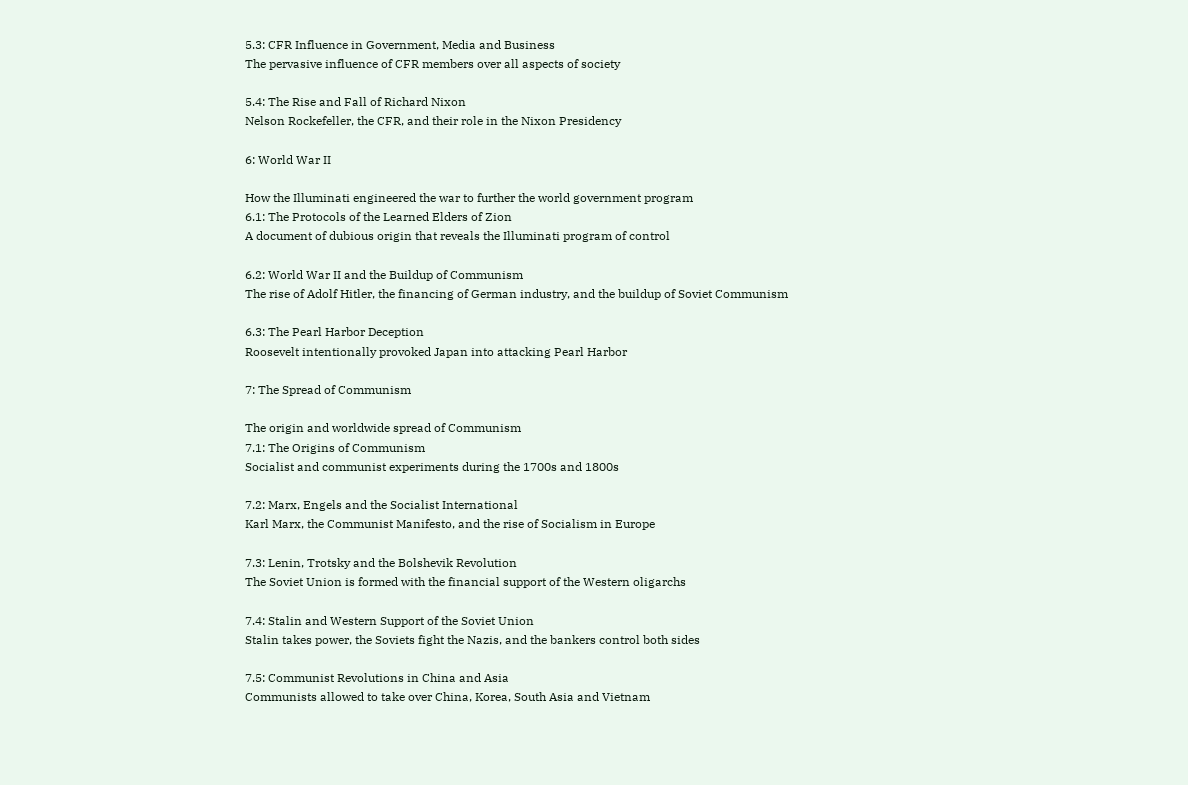5.3: CFR Influence in Government, Media and Business
The pervasive influence of CFR members over all aspects of society

5.4: The Rise and Fall of Richard Nixon
Nelson Rockefeller, the CFR, and their role in the Nixon Presidency

6: World War II

How the Illuminati engineered the war to further the world government program
6.1: The Protocols of the Learned Elders of Zion
A document of dubious origin that reveals the Illuminati program of control

6.2: World War II and the Buildup of Communism
The rise of Adolf Hitler, the financing of German industry, and the buildup of Soviet Communism

6.3: The Pearl Harbor Deception
Roosevelt intentionally provoked Japan into attacking Pearl Harbor

7: The Spread of Communism

The origin and worldwide spread of Communism
7.1: The Origins of Communism
Socialist and communist experiments during the 1700s and 1800s

7.2: Marx, Engels and the Socialist International
Karl Marx, the Communist Manifesto, and the rise of Socialism in Europe

7.3: Lenin, Trotsky and the Bolshevik Revolution
The Soviet Union is formed with the financial support of the Western oligarchs

7.4: Stalin and Western Support of the Soviet Union
Stalin takes power, the Soviets fight the Nazis, and the bankers control both sides

7.5: Communist Revolutions in China and Asia
Communists allowed to take over China, Korea, South Asia and Vietnam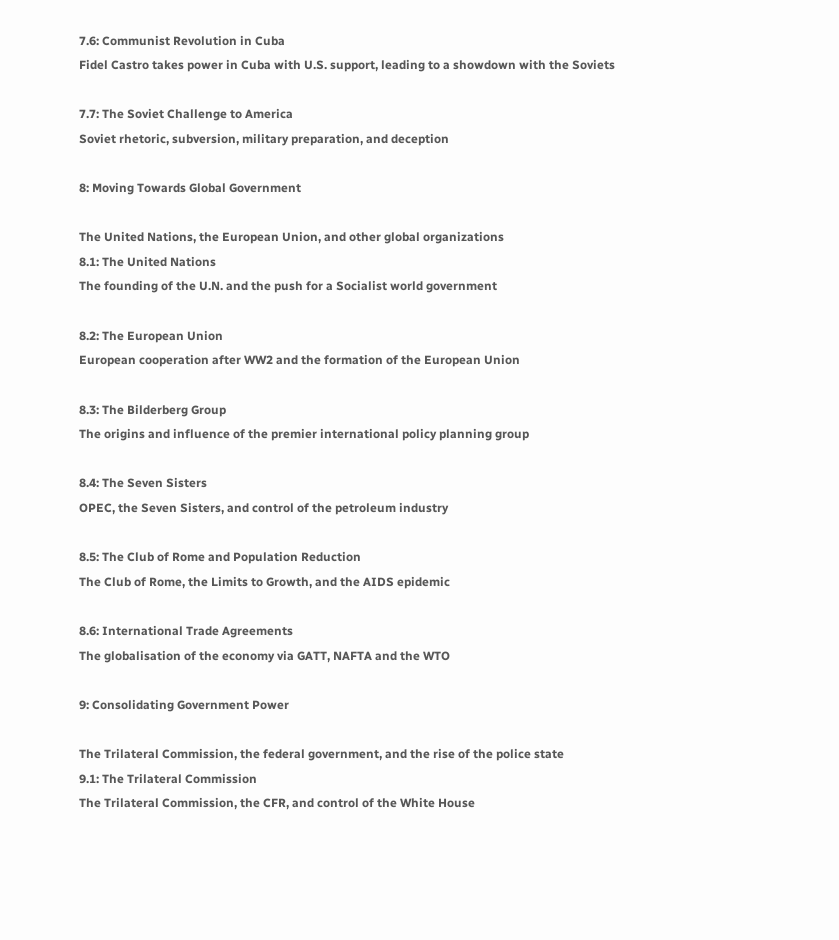7.6: Communist Revolution in Cuba
Fidel Castro takes power in Cuba with U.S. support, leading to a showdown with the Soviets

7.7: The Soviet Challenge to America
Soviet rhetoric, subversion, military preparation, and deception

8: Moving Towards Global Government

The United Nations, the European Union, and other global organizations
8.1: The United Nations
The founding of the U.N. and the push for a Socialist world government

8.2: The European Union
European cooperation after WW2 and the formation of the European Union

8.3: The Bilderberg Group
The origins and influence of the premier international policy planning group

8.4: The Seven Sisters
OPEC, the Seven Sisters, and control of the petroleum industry

8.5: The Club of Rome and Population Reduction
The Club of Rome, the Limits to Growth, and the AIDS epidemic

8.6: International Trade Agreements
The globalisation of the economy via GATT, NAFTA and the WTO

9: Consolidating Government Power

The Trilateral Commission, the federal government, and the rise of the police state
9.1: The Trilateral Commission
The Trilateral Commission, the CFR, and control of the White House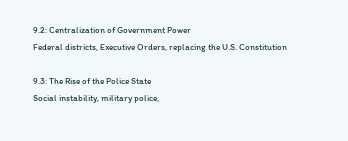9.2: Centralization of Government Power
Federal districts, Executive Orders, replacing the U.S. Constitution

9.3: The Rise of the Police State
Social instability, military police,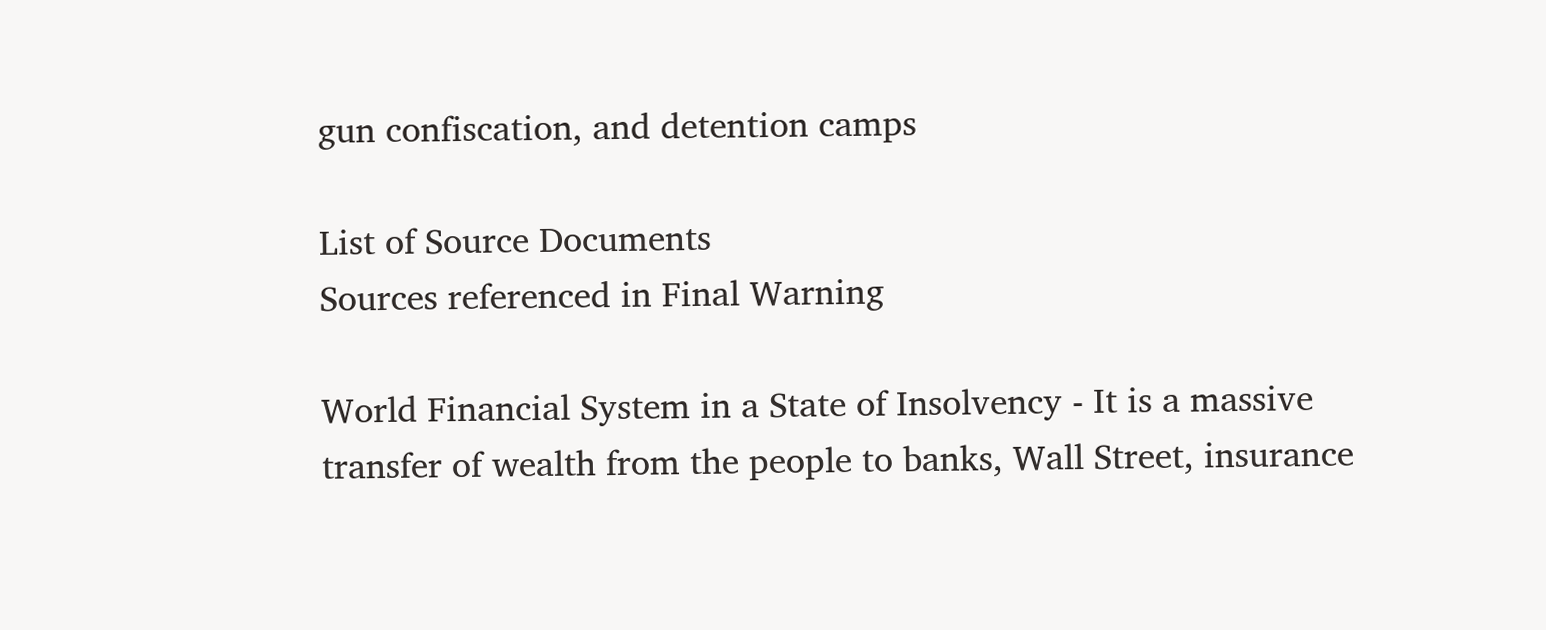gun confiscation, and detention camps

List of Source Documents
Sources referenced in Final Warning

World Financial System in a State of Insolvency - It is a massive transfer of wealth from the people to banks, Wall Street, insurance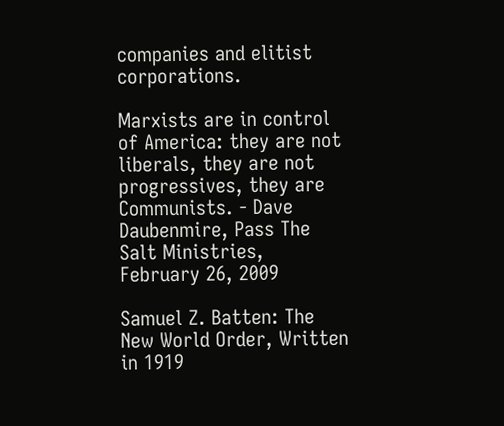companies and elitist corporations.

Marxists are in control of America: they are not liberals, they are not progressives, they are Communists. - Dave Daubenmire, Pass The Salt Ministries, February 26, 2009

Samuel Z. Batten: The New World Order, Written in 1919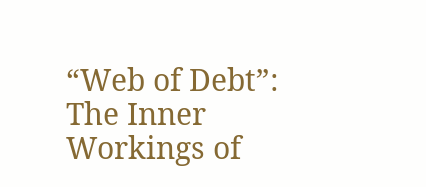“Web of Debt”: The Inner Workings of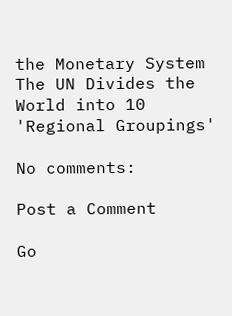the Monetary System
The UN Divides the World into 10 'Regional Groupings'

No comments:

Post a Comment

Go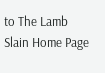to The Lamb Slain Home Page